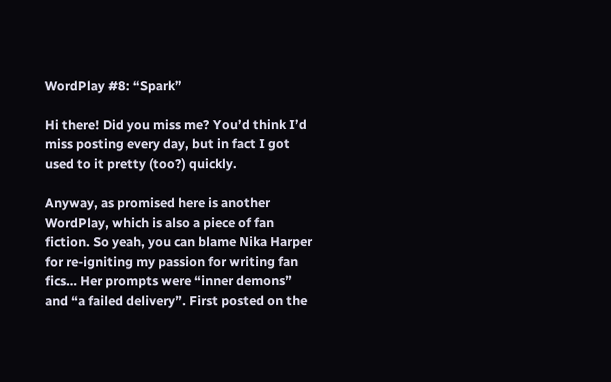WordPlay #8: “Spark”

Hi there! Did you miss me? You’d think I’d miss posting every day, but in fact I got used to it pretty (too?) quickly.

Anyway, as promised here is another WordPlay, which is also a piece of fan fiction. So yeah, you can blame Nika Harper for re-igniting my passion for writing fan fics… Her prompts were “inner demons” and “a failed delivery”. First posted on the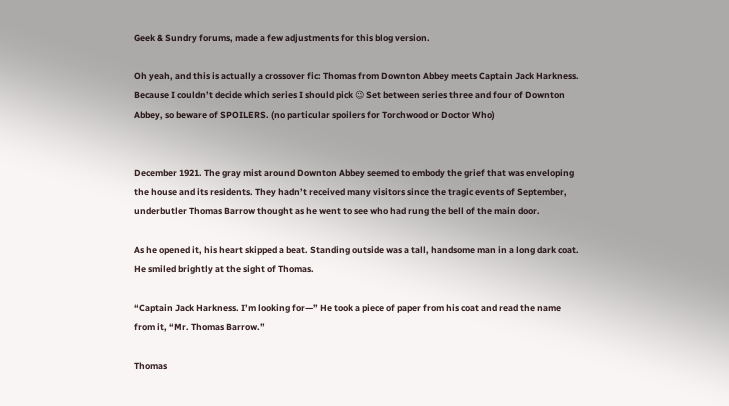Geek & Sundry forums, made a few adjustments for this blog version.

Oh yeah, and this is actually a crossover fic: Thomas from Downton Abbey meets Captain Jack Harkness. Because I couldn’t decide which series I should pick 😉 Set between series three and four of Downton Abbey, so beware of SPOILERS. (no particular spoilers for Torchwood or Doctor Who)


December 1921. The gray mist around Downton Abbey seemed to embody the grief that was enveloping the house and its residents. They hadn’t received many visitors since the tragic events of September, underbutler Thomas Barrow thought as he went to see who had rung the bell of the main door.

As he opened it, his heart skipped a beat. Standing outside was a tall, handsome man in a long dark coat. He smiled brightly at the sight of Thomas.

“Captain Jack Harkness. I’m looking for—” He took a piece of paper from his coat and read the name from it, “Mr. Thomas Barrow.”

Thomas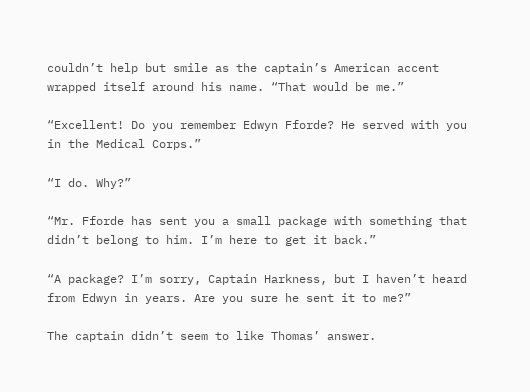couldn’t help but smile as the captain’s American accent wrapped itself around his name. “That would be me.”

“Excellent! Do you remember Edwyn Fforde? He served with you in the Medical Corps.”

“I do. Why?”

“Mr. Fforde has sent you a small package with something that didn’t belong to him. I’m here to get it back.”

“A package? I’m sorry, Captain Harkness, but I haven’t heard from Edwyn in years. Are you sure he sent it to me?”

The captain didn’t seem to like Thomas’ answer.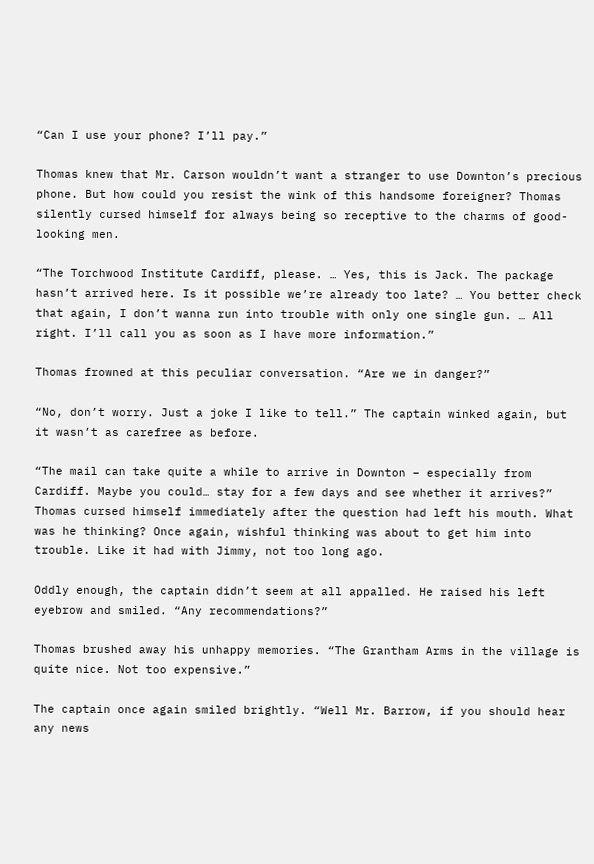“Can I use your phone? I’ll pay.”

Thomas knew that Mr. Carson wouldn’t want a stranger to use Downton’s precious phone. But how could you resist the wink of this handsome foreigner? Thomas silently cursed himself for always being so receptive to the charms of good-looking men.

“The Torchwood Institute Cardiff, please. … Yes, this is Jack. The package hasn’t arrived here. Is it possible we’re already too late? … You better check that again, I don’t wanna run into trouble with only one single gun. … All right. I’ll call you as soon as I have more information.”

Thomas frowned at this peculiar conversation. “Are we in danger?”

“No, don’t worry. Just a joke I like to tell.” The captain winked again, but it wasn’t as carefree as before.

“The mail can take quite a while to arrive in Downton – especially from Cardiff. Maybe you could… stay for a few days and see whether it arrives?” Thomas cursed himself immediately after the question had left his mouth. What was he thinking? Once again, wishful thinking was about to get him into trouble. Like it had with Jimmy, not too long ago.

Oddly enough, the captain didn’t seem at all appalled. He raised his left eyebrow and smiled. “Any recommendations?”

Thomas brushed away his unhappy memories. “The Grantham Arms in the village is quite nice. Not too expensive.”

The captain once again smiled brightly. “Well Mr. Barrow, if you should hear any news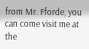from Mr. Fforde, you can come visit me at the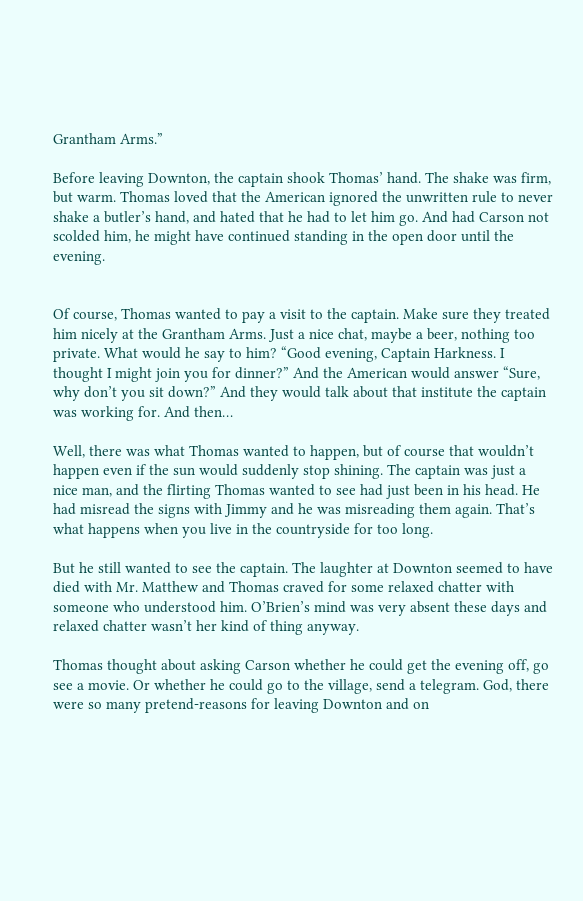Grantham Arms.”

Before leaving Downton, the captain shook Thomas’ hand. The shake was firm, but warm. Thomas loved that the American ignored the unwritten rule to never shake a butler’s hand, and hated that he had to let him go. And had Carson not scolded him, he might have continued standing in the open door until the evening.


Of course, Thomas wanted to pay a visit to the captain. Make sure they treated him nicely at the Grantham Arms. Just a nice chat, maybe a beer, nothing too private. What would he say to him? “Good evening, Captain Harkness. I thought I might join you for dinner?” And the American would answer “Sure, why don’t you sit down?” And they would talk about that institute the captain was working for. And then…

Well, there was what Thomas wanted to happen, but of course that wouldn’t happen even if the sun would suddenly stop shining. The captain was just a nice man, and the flirting Thomas wanted to see had just been in his head. He had misread the signs with Jimmy and he was misreading them again. That’s what happens when you live in the countryside for too long.

But he still wanted to see the captain. The laughter at Downton seemed to have died with Mr. Matthew and Thomas craved for some relaxed chatter with someone who understood him. O’Brien’s mind was very absent these days and relaxed chatter wasn’t her kind of thing anyway.

Thomas thought about asking Carson whether he could get the evening off, go see a movie. Or whether he could go to the village, send a telegram. God, there were so many pretend-reasons for leaving Downton and on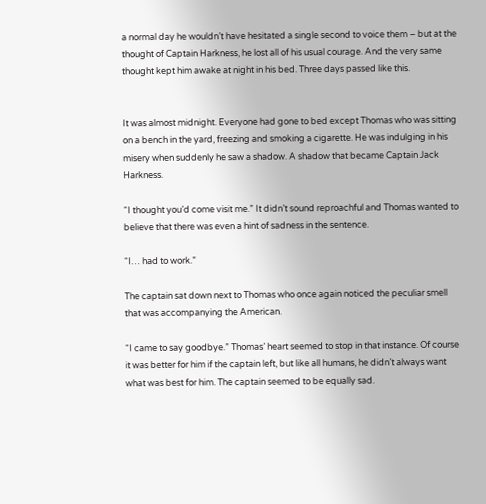a normal day he wouldn’t have hesitated a single second to voice them – but at the thought of Captain Harkness, he lost all of his usual courage. And the very same thought kept him awake at night in his bed. Three days passed like this.


It was almost midnight. Everyone had gone to bed except Thomas who was sitting on a bench in the yard, freezing and smoking a cigarette. He was indulging in his misery when suddenly he saw a shadow. A shadow that became Captain Jack Harkness.

“I thought you’d come visit me.” It didn’t sound reproachful and Thomas wanted to believe that there was even a hint of sadness in the sentence.

“I… had to work.”

The captain sat down next to Thomas who once again noticed the peculiar smell that was accompanying the American.

“I came to say goodbye.” Thomas’ heart seemed to stop in that instance. Of course it was better for him if the captain left, but like all humans, he didn’t always want what was best for him. The captain seemed to be equally sad.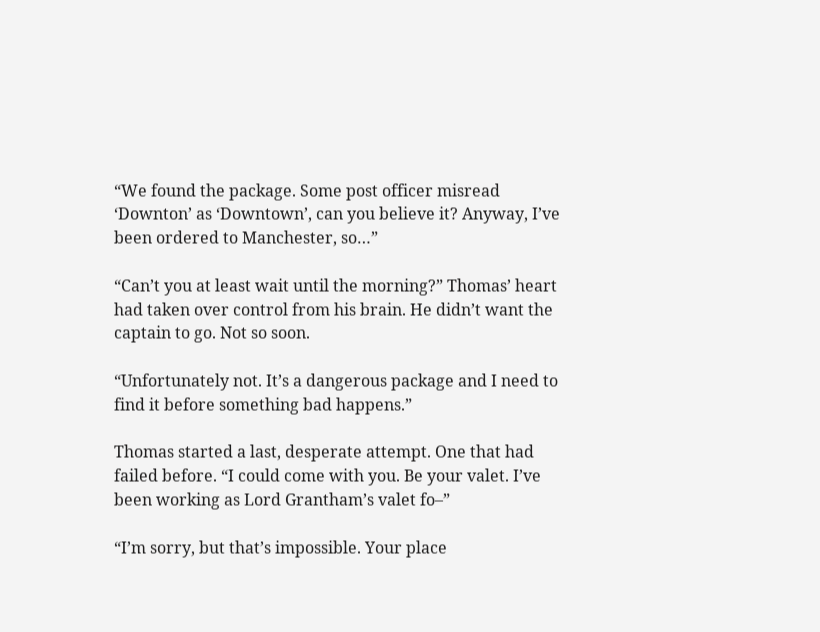“We found the package. Some post officer misread ‘Downton’ as ‘Downtown’, can you believe it? Anyway, I’ve been ordered to Manchester, so…”

“Can’t you at least wait until the morning?” Thomas’ heart had taken over control from his brain. He didn’t want the captain to go. Not so soon.

“Unfortunately not. It’s a dangerous package and I need to find it before something bad happens.”

Thomas started a last, desperate attempt. One that had failed before. “I could come with you. Be your valet. I’ve been working as Lord Grantham’s valet fo–”

“I’m sorry, but that’s impossible. Your place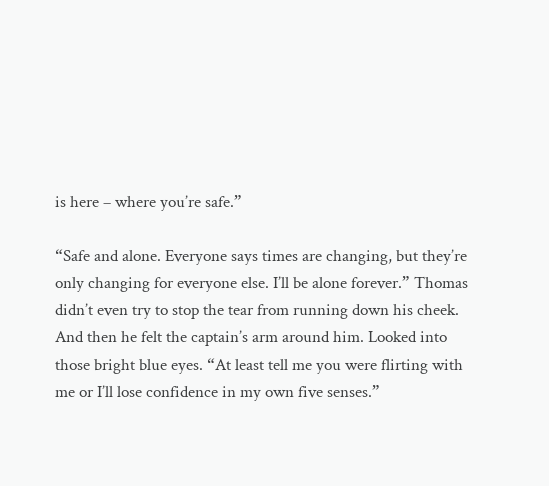is here – where you’re safe.”

“Safe and alone. Everyone says times are changing, but they’re only changing for everyone else. I’ll be alone forever.” Thomas didn’t even try to stop the tear from running down his cheek. And then he felt the captain’s arm around him. Looked into those bright blue eyes. “At least tell me you were flirting with me or I’ll lose confidence in my own five senses.”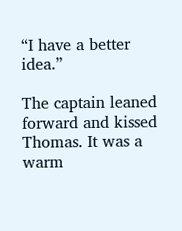“I have a better idea.”

The captain leaned forward and kissed Thomas. It was a warm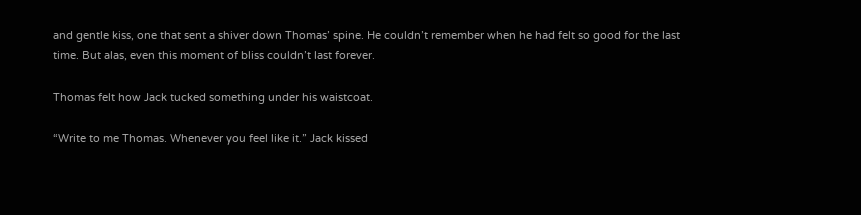and gentle kiss, one that sent a shiver down Thomas’ spine. He couldn’t remember when he had felt so good for the last time. But alas, even this moment of bliss couldn’t last forever.

Thomas felt how Jack tucked something under his waistcoat.

“Write to me Thomas. Whenever you feel like it.” Jack kissed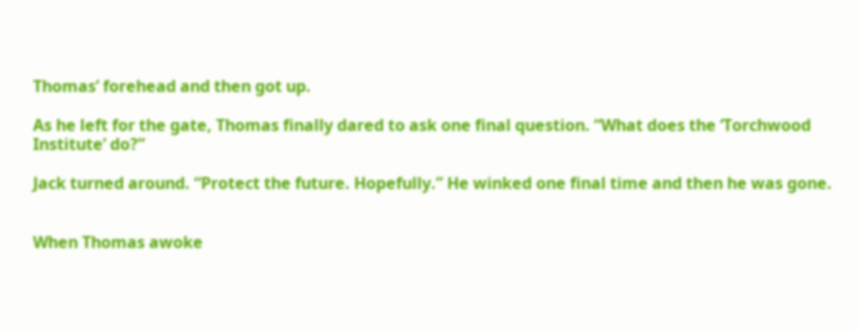Thomas’ forehead and then got up.

As he left for the gate, Thomas finally dared to ask one final question. “What does the ‘Torchwood Institute’ do?”

Jack turned around. “Protect the future. Hopefully.” He winked one final time and then he was gone.


When Thomas awoke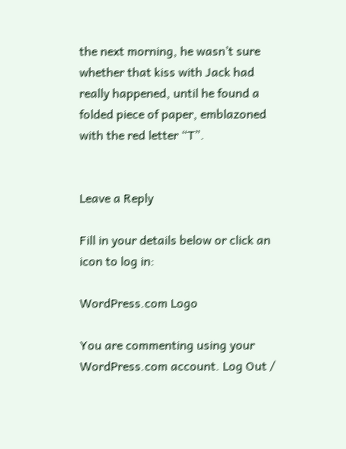the next morning, he wasn’t sure whether that kiss with Jack had really happened, until he found a folded piece of paper, emblazoned with the red letter “T”.


Leave a Reply

Fill in your details below or click an icon to log in:

WordPress.com Logo

You are commenting using your WordPress.com account. Log Out /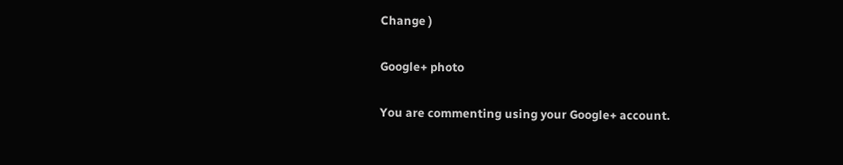Change )

Google+ photo

You are commenting using your Google+ account.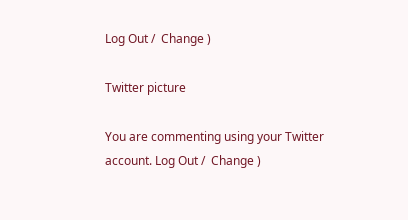Log Out /  Change )

Twitter picture

You are commenting using your Twitter account. Log Out /  Change )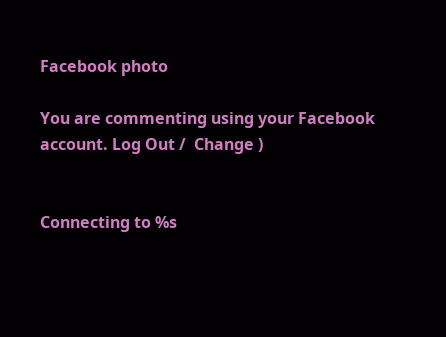Facebook photo

You are commenting using your Facebook account. Log Out /  Change )


Connecting to %s